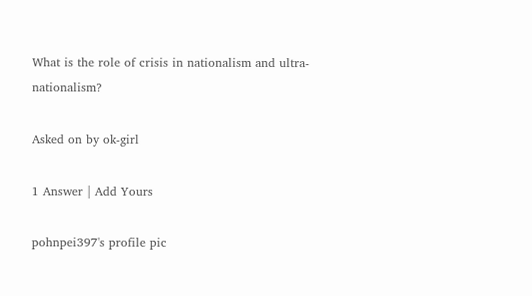What is the role of crisis in nationalism and ultra-nationalism?

Asked on by ok-girl

1 Answer | Add Yours

pohnpei397's profile pic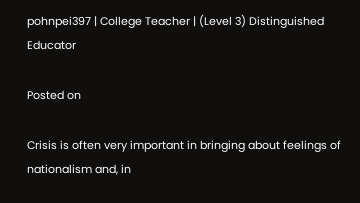pohnpei397 | College Teacher | (Level 3) Distinguished Educator

Posted on

Crisis is often very important in bringing about feelings of nationalism and, in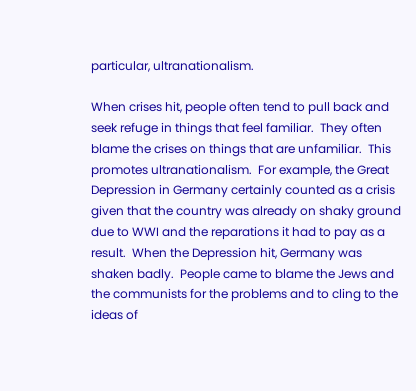particular, ultranationalism.

When crises hit, people often tend to pull back and seek refuge in things that feel familiar.  They often blame the crises on things that are unfamiliar.  This promotes ultranationalism.  For example, the Great Depression in Germany certainly counted as a crisis given that the country was already on shaky ground due to WWI and the reparations it had to pay as a result.  When the Depression hit, Germany was shaken badly.  People came to blame the Jews and the communists for the problems and to cling to the ideas of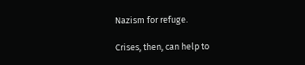Nazism for refuge.

Crises, then, can help to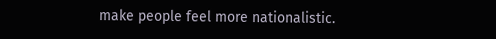make people feel more nationalistic.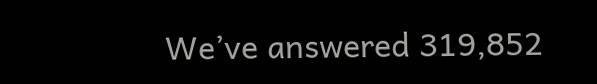We’ve answered 319,852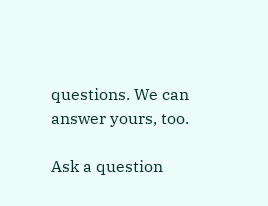questions. We can answer yours, too.

Ask a question